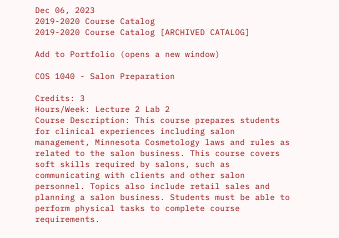Dec 06, 2023
2019-2020 Course Catalog
2019-2020 Course Catalog [ARCHIVED CATALOG]

Add to Portfolio (opens a new window)

COS 1040 - Salon Preparation

Credits: 3
Hours/Week: Lecture 2 Lab 2
Course Description: This course prepares students for clinical experiences including salon management, Minnesota Cosmetology laws and rules as related to the salon business. This course covers soft skills required by salons, such as communicating with clients and other salon personnel. Topics also include retail sales and planning a salon business. Students must be able to perform physical tasks to complete course requirements.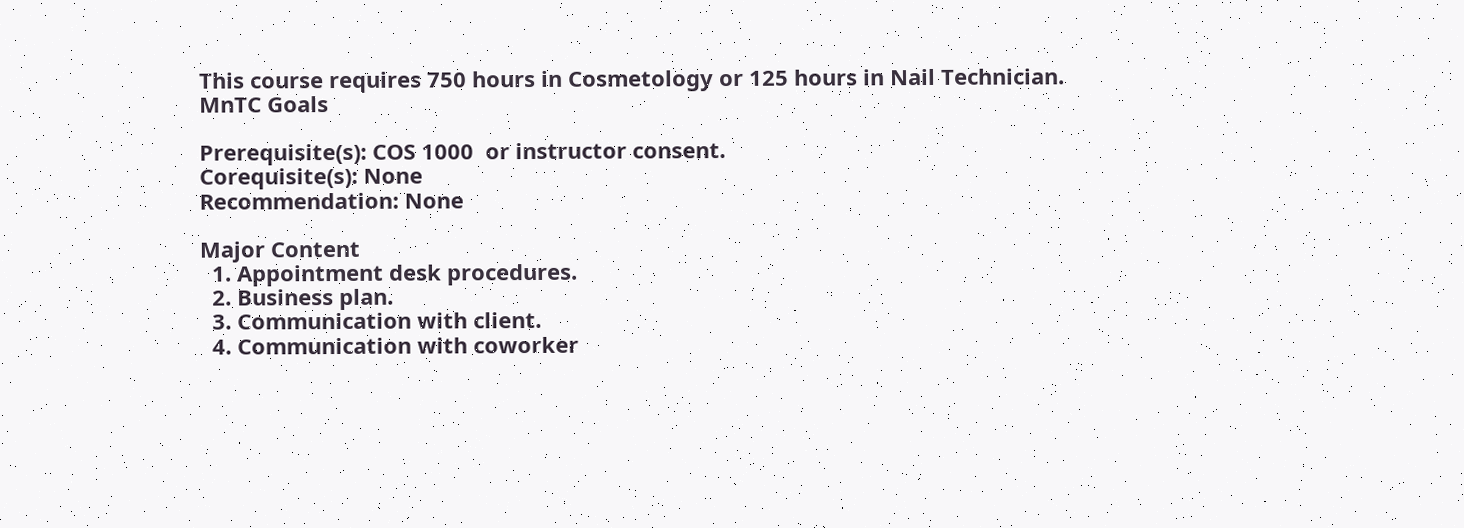This course requires 750 hours in Cosmetology or 125 hours in Nail Technician.
MnTC Goals

Prerequisite(s): COS 1000  or instructor consent.
Corequisite(s): None
Recommendation: None

Major Content
  1. Appointment desk procedures.
  2. Business plan.
  3. Communication with client.
  4. Communication with coworker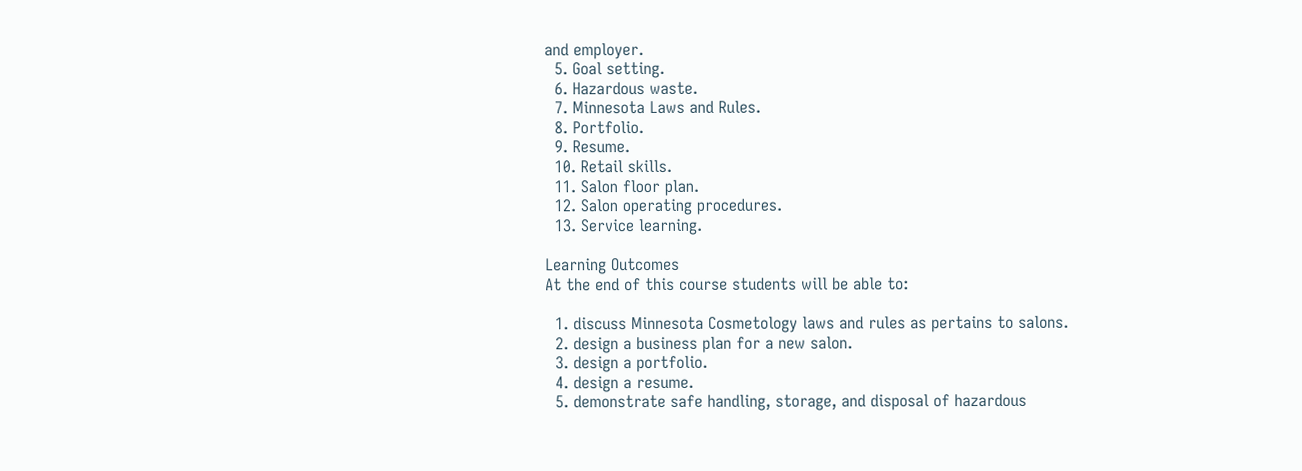and employer.
  5. Goal setting.
  6. Hazardous waste.
  7. Minnesota Laws and Rules.
  8. Portfolio.
  9. Resume.
  10. Retail skills.
  11. Salon floor plan.
  12. Salon operating procedures.
  13. Service learning.

Learning Outcomes
At the end of this course students will be able to:

  1. discuss Minnesota Cosmetology laws and rules as pertains to salons.
  2. design a business plan for a new salon.
  3. design a portfolio.
  4. design a resume.
  5. demonstrate safe handling, storage, and disposal of hazardous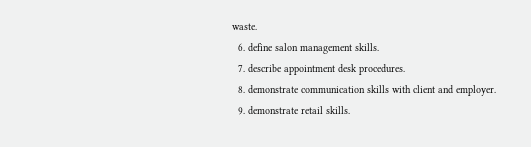waste.
  6. define salon management skills.
  7. describe appointment desk procedures.
  8. demonstrate communication skills with client and employer.
  9. demonstrate retail skills.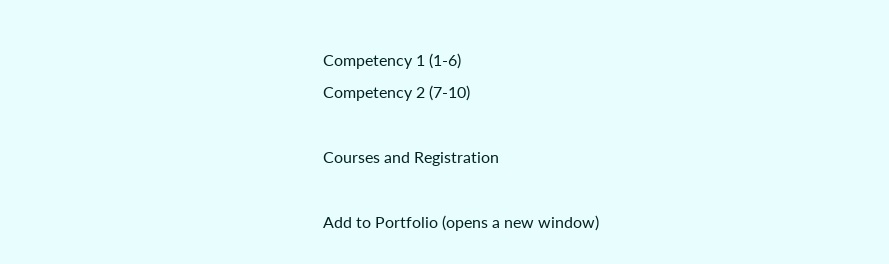Competency 1 (1-6)
Competency 2 (7-10)

Courses and Registration

Add to Portfolio (opens a new window)